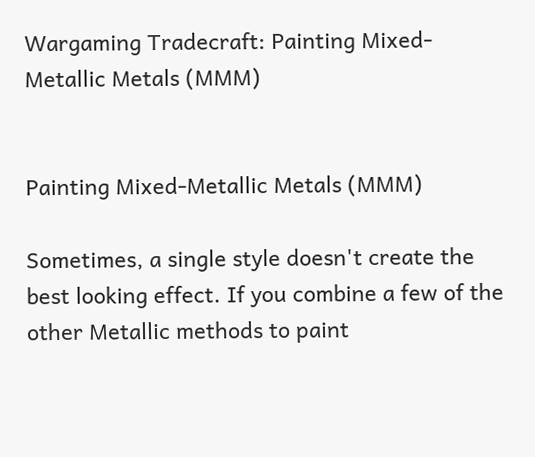Wargaming Tradecraft: Painting Mixed-Metallic Metals (MMM)


Painting Mixed-Metallic Metals (MMM)

Sometimes, a single style doesn't create the best looking effect. If you combine a few of the other Metallic methods to paint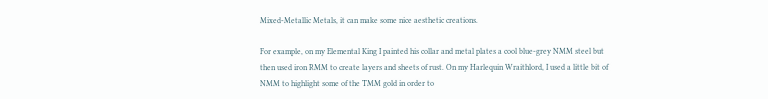Mixed-Metallic Metals, it can make some nice aesthetic creations.

For example, on my Elemental King I painted his collar and metal plates a cool blue-grey NMM steel but then used iron RMM to create layers and sheets of rust. On my Harlequin Wraithlord, I used a little bit of NMM to highlight some of the TMM gold in order to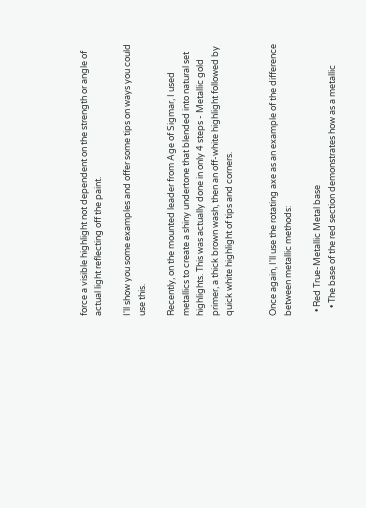force a visible highlight not dependent on the strength or angle of actual light reflecting off the paint.

I'll show you some examples and offer some tips on ways you could use this.

Recently, on the mounted leader from Age of Sigmar, I used metallics to create a shiny undertone that blended into natural set highlights. This was actually done in only 4 steps - Metallic gold primer, a thick brown wash, then an off-white highlight followed by quick white highlight of tips and corners.


Once again, I'll use the rotating axe as an example of the difference between metallic methods:

  • Red True-Metallic Metal base
    • The base of the red section demonstrates how as a metallic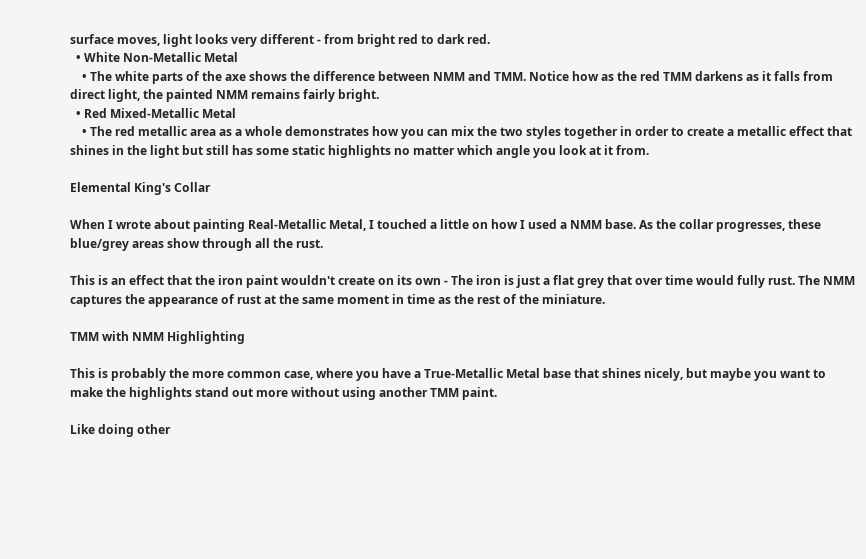surface moves, light looks very different - from bright red to dark red.
  • White Non-Metallic Metal
    • The white parts of the axe shows the difference between NMM and TMM. Notice how as the red TMM darkens as it falls from direct light, the painted NMM remains fairly bright.
  • Red Mixed-Metallic Metal
    • The red metallic area as a whole demonstrates how you can mix the two styles together in order to create a metallic effect that shines in the light but still has some static highlights no matter which angle you look at it from.

Elemental King's Collar

When I wrote about painting Real-Metallic Metal, I touched a little on how I used a NMM base. As the collar progresses, these blue/grey areas show through all the rust.

This is an effect that the iron paint wouldn't create on its own - The iron is just a flat grey that over time would fully rust. The NMM captures the appearance of rust at the same moment in time as the rest of the miniature.

TMM with NMM Highlighting

This is probably the more common case, where you have a True-Metallic Metal base that shines nicely, but maybe you want to make the highlights stand out more without using another TMM paint.

Like doing other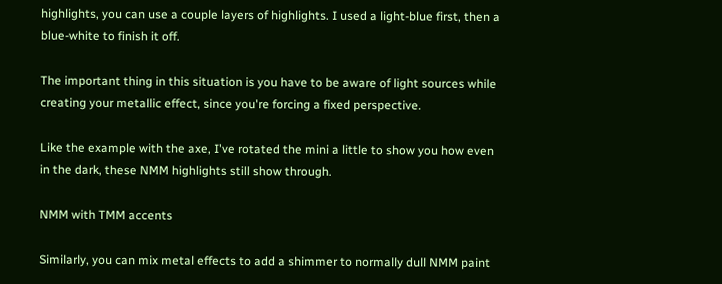highlights, you can use a couple layers of highlights. I used a light-blue first, then a blue-white to finish it off.

The important thing in this situation is you have to be aware of light sources while creating your metallic effect, since you're forcing a fixed perspective.

Like the example with the axe, I've rotated the mini a little to show you how even in the dark, these NMM highlights still show through.

NMM with TMM accents

Similarly, you can mix metal effects to add a shimmer to normally dull NMM paint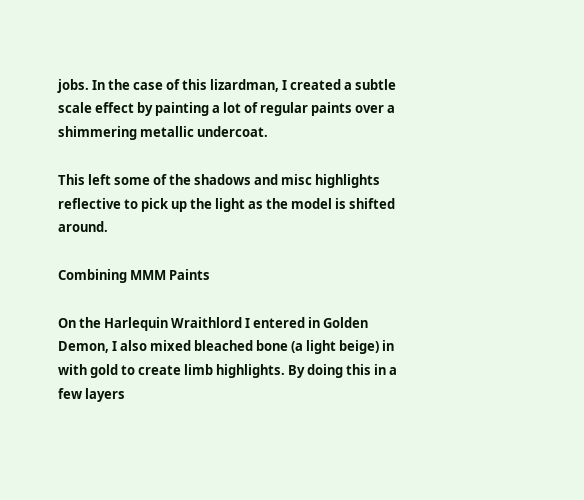jobs. In the case of this lizardman, I created a subtle scale effect by painting a lot of regular paints over a shimmering metallic undercoat.

This left some of the shadows and misc highlights reflective to pick up the light as the model is shifted around.

Combining MMM Paints

On the Harlequin Wraithlord I entered in Golden Demon, I also mixed bleached bone (a light beige) in with gold to create limb highlights. By doing this in a few layers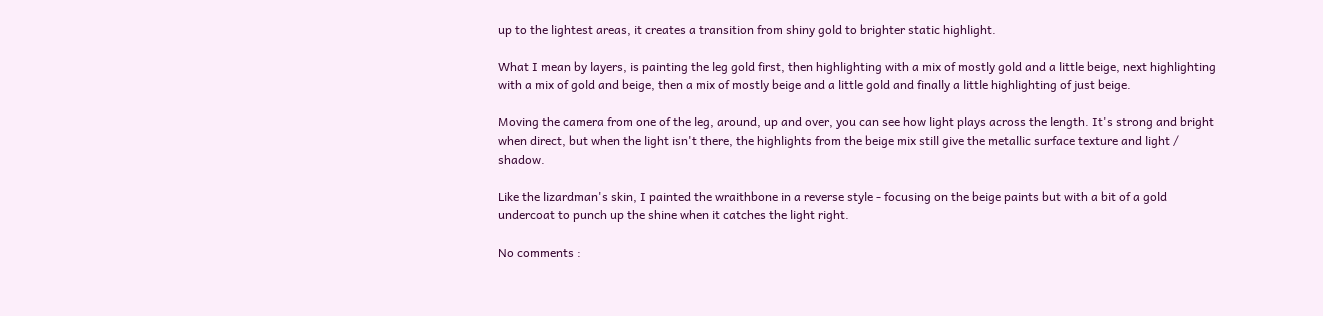up to the lightest areas, it creates a transition from shiny gold to brighter static highlight.

What I mean by layers, is painting the leg gold first, then highlighting with a mix of mostly gold and a little beige, next highlighting with a mix of gold and beige, then a mix of mostly beige and a little gold and finally a little highlighting of just beige.

Moving the camera from one of the leg, around, up and over, you can see how light plays across the length. It's strong and bright when direct, but when the light isn't there, the highlights from the beige mix still give the metallic surface texture and light / shadow.

Like the lizardman's skin, I painted the wraithbone in a reverse style - focusing on the beige paints but with a bit of a gold undercoat to punch up the shine when it catches the light right.

No comments :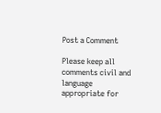Post a Comment

Please keep all comments civil and language appropriate for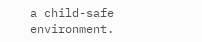a child-safe environment.